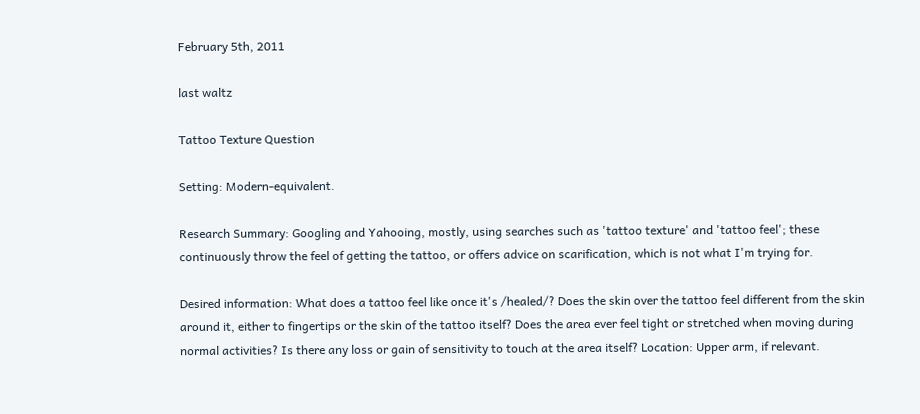February 5th, 2011

last waltz

Tattoo Texture Question

Setting: Modern-equivalent.

Research Summary: Googling and Yahooing, mostly, using searches such as 'tattoo texture' and 'tattoo feel'; these continuously throw the feel of getting the tattoo, or offers advice on scarification, which is not what I'm trying for.

Desired information: What does a tattoo feel like once it's /healed/? Does the skin over the tattoo feel different from the skin around it, either to fingertips or the skin of the tattoo itself? Does the area ever feel tight or stretched when moving during normal activities? Is there any loss or gain of sensitivity to touch at the area itself? Location: Upper arm, if relevant.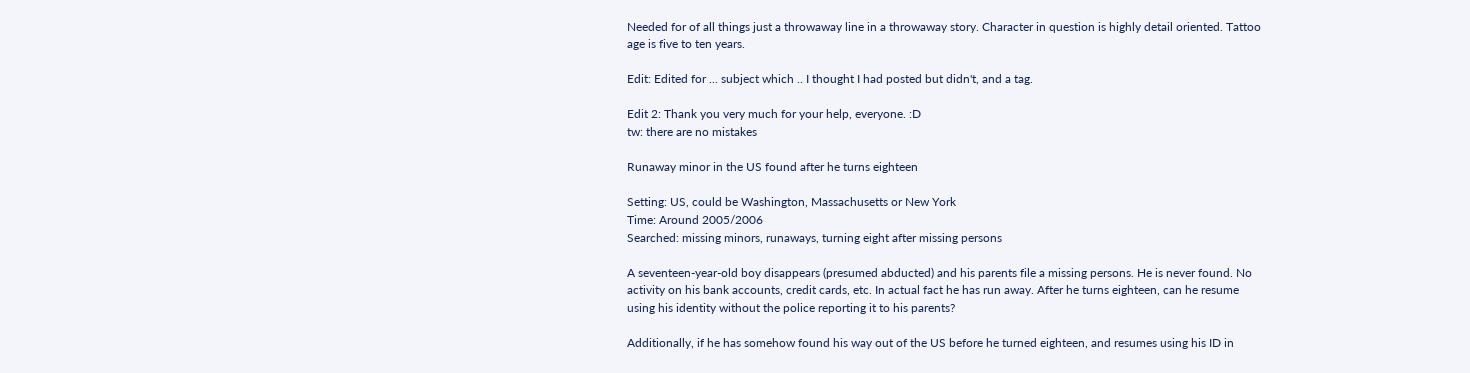Needed for of all things just a throwaway line in a throwaway story. Character in question is highly detail oriented. Tattoo age is five to ten years.

Edit: Edited for ... subject which .. I thought I had posted but didn't, and a tag.

Edit 2: Thank you very much for your help, everyone. :D
tw: there are no mistakes

Runaway minor in the US found after he turns eighteen

Setting: US, could be Washington, Massachusetts or New York
Time: Around 2005/2006
Searched: missing minors, runaways, turning eight after missing persons

A seventeen-year-old boy disappears (presumed abducted) and his parents file a missing persons. He is never found. No activity on his bank accounts, credit cards, etc. In actual fact he has run away. After he turns eighteen, can he resume using his identity without the police reporting it to his parents?

Additionally, if he has somehow found his way out of the US before he turned eighteen, and resumes using his ID in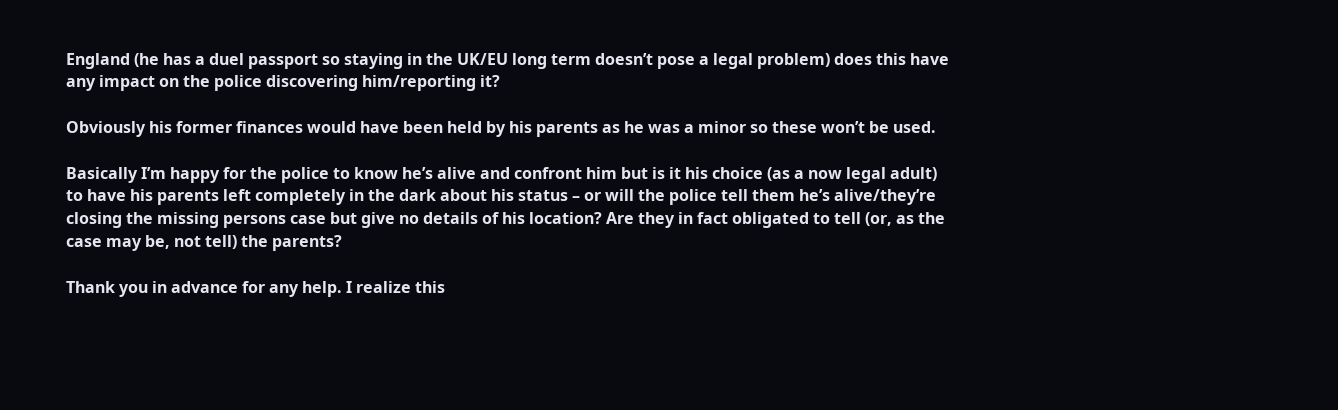England (he has a duel passport so staying in the UK/EU long term doesn’t pose a legal problem) does this have any impact on the police discovering him/reporting it?

Obviously his former finances would have been held by his parents as he was a minor so these won’t be used.

Basically I’m happy for the police to know he’s alive and confront him but is it his choice (as a now legal adult) to have his parents left completely in the dark about his status – or will the police tell them he’s alive/they’re closing the missing persons case but give no details of his location? Are they in fact obligated to tell (or, as the case may be, not tell) the parents?

Thank you in advance for any help. I realize this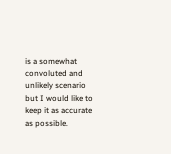is a somewhat convoluted and unlikely scenario but I would like to keep it as accurate as possible.